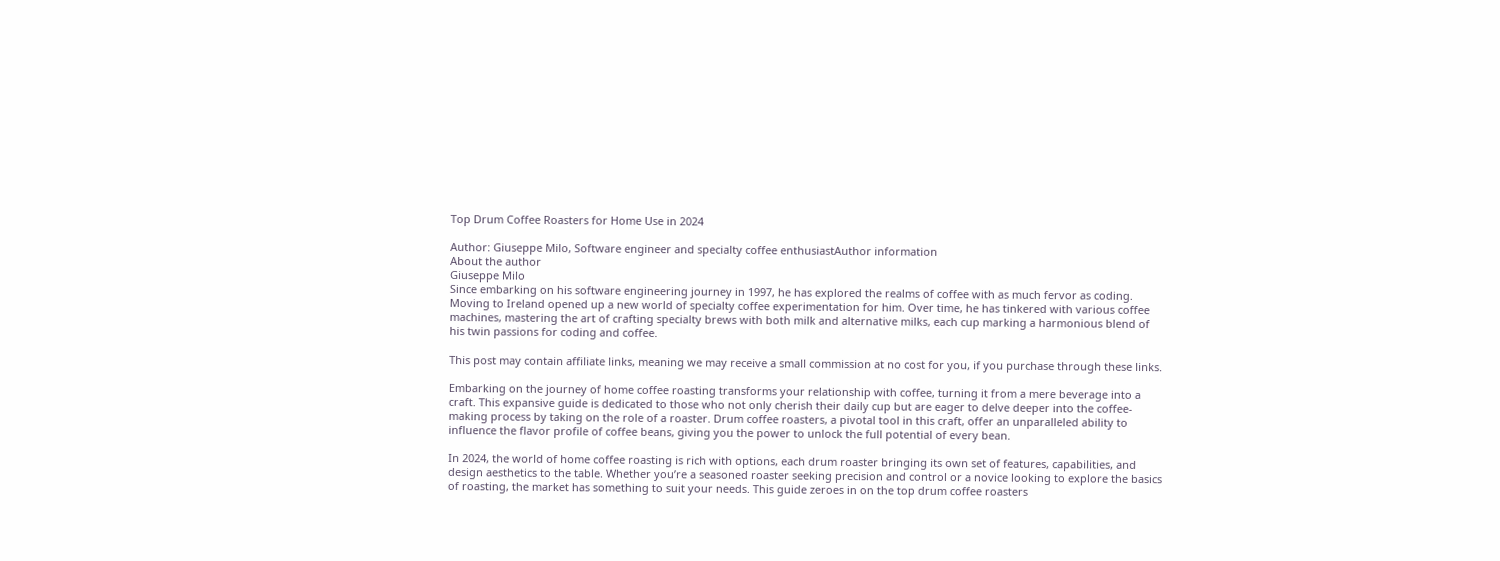Top Drum Coffee Roasters for Home Use in 2024

Author: Giuseppe Milo, Software engineer and specialty coffee enthusiastAuthor information
About the author
Giuseppe Milo
Since embarking on his software engineering journey in 1997, he has explored the realms of coffee with as much fervor as coding. Moving to Ireland opened up a new world of specialty coffee experimentation for him. Over time, he has tinkered with various coffee machines, mastering the art of crafting specialty brews with both milk and alternative milks, each cup marking a harmonious blend of his twin passions for coding and coffee.

This post may contain affiliate links, meaning we may receive a small commission at no cost for you, if you purchase through these links.

Embarking on the journey of home coffee roasting transforms your relationship with coffee, turning it from a mere beverage into a craft. This expansive guide is dedicated to those who not only cherish their daily cup but are eager to delve deeper into the coffee-making process by taking on the role of a roaster. Drum coffee roasters, a pivotal tool in this craft, offer an unparalleled ability to influence the flavor profile of coffee beans, giving you the power to unlock the full potential of every bean.

In 2024, the world of home coffee roasting is rich with options, each drum roaster bringing its own set of features, capabilities, and design aesthetics to the table. Whether you’re a seasoned roaster seeking precision and control or a novice looking to explore the basics of roasting, the market has something to suit your needs. This guide zeroes in on the top drum coffee roasters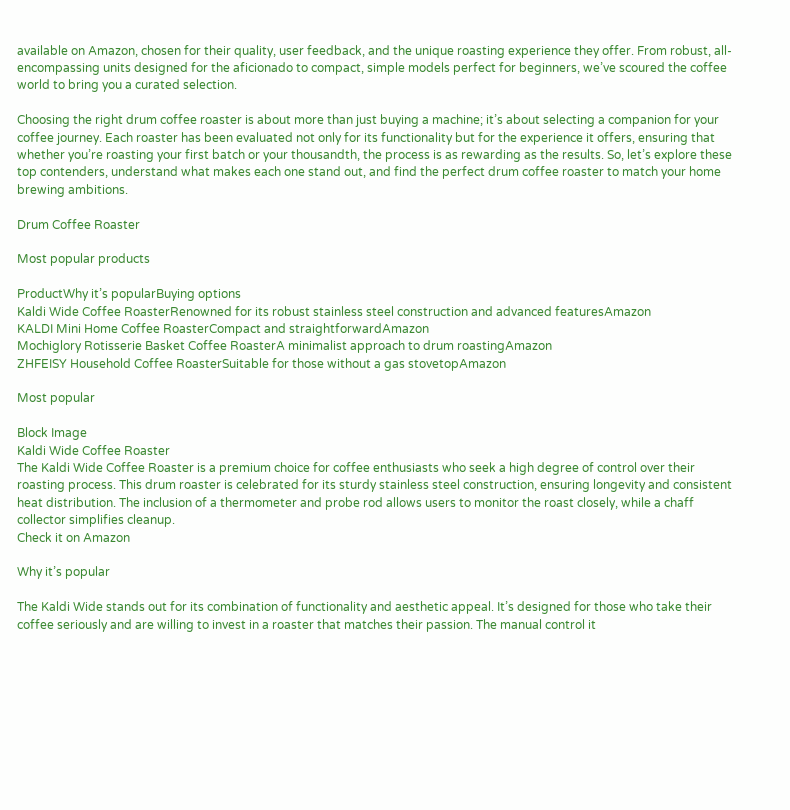available on Amazon, chosen for their quality, user feedback, and the unique roasting experience they offer. From robust, all-encompassing units designed for the aficionado to compact, simple models perfect for beginners, we’ve scoured the coffee world to bring you a curated selection.

Choosing the right drum coffee roaster is about more than just buying a machine; it’s about selecting a companion for your coffee journey. Each roaster has been evaluated not only for its functionality but for the experience it offers, ensuring that whether you’re roasting your first batch or your thousandth, the process is as rewarding as the results. So, let’s explore these top contenders, understand what makes each one stand out, and find the perfect drum coffee roaster to match your home brewing ambitions.

Drum Coffee Roaster

Most popular products

ProductWhy it’s popularBuying options
Kaldi Wide Coffee RoasterRenowned for its robust stainless steel construction and advanced featuresAmazon
KALDI Mini Home Coffee RoasterCompact and straightforwardAmazon
Mochiglory Rotisserie Basket Coffee RoasterA minimalist approach to drum roastingAmazon
ZHFEISY Household Coffee RoasterSuitable for those without a gas stovetopAmazon

Most popular

Block Image
Kaldi Wide Coffee Roaster
The Kaldi Wide Coffee Roaster is a premium choice for coffee enthusiasts who seek a high degree of control over their roasting process. This drum roaster is celebrated for its sturdy stainless steel construction, ensuring longevity and consistent heat distribution. The inclusion of a thermometer and probe rod allows users to monitor the roast closely, while a chaff collector simplifies cleanup.
Check it on Amazon

Why it’s popular

The Kaldi Wide stands out for its combination of functionality and aesthetic appeal. It’s designed for those who take their coffee seriously and are willing to invest in a roaster that matches their passion. The manual control it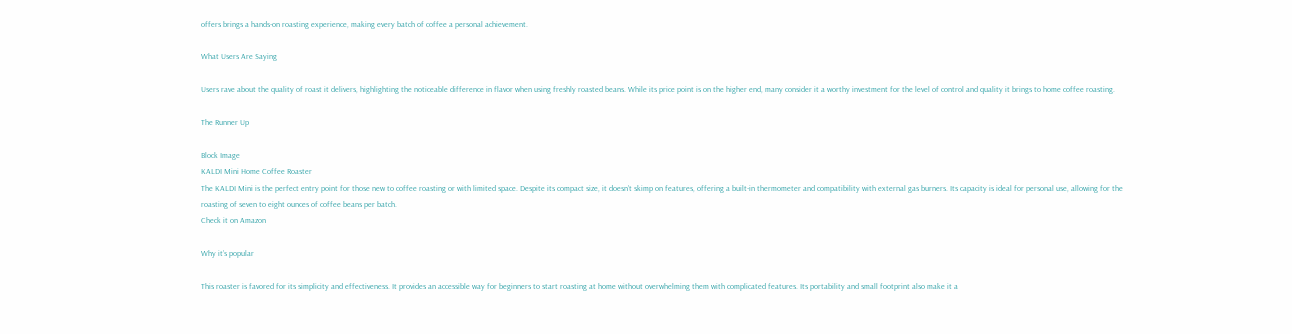offers brings a hands-on roasting experience, making every batch of coffee a personal achievement.

What Users Are Saying

Users rave about the quality of roast it delivers, highlighting the noticeable difference in flavor when using freshly roasted beans. While its price point is on the higher end, many consider it a worthy investment for the level of control and quality it brings to home coffee roasting.

The Runner Up

Block Image
KALDI Mini Home Coffee Roaster
The KALDI Mini is the perfect entry point for those new to coffee roasting or with limited space. Despite its compact size, it doesn’t skimp on features, offering a built-in thermometer and compatibility with external gas burners. Its capacity is ideal for personal use, allowing for the roasting of seven to eight ounces of coffee beans per batch.
Check it on Amazon

Why it’s popular

This roaster is favored for its simplicity and effectiveness. It provides an accessible way for beginners to start roasting at home without overwhelming them with complicated features. Its portability and small footprint also make it a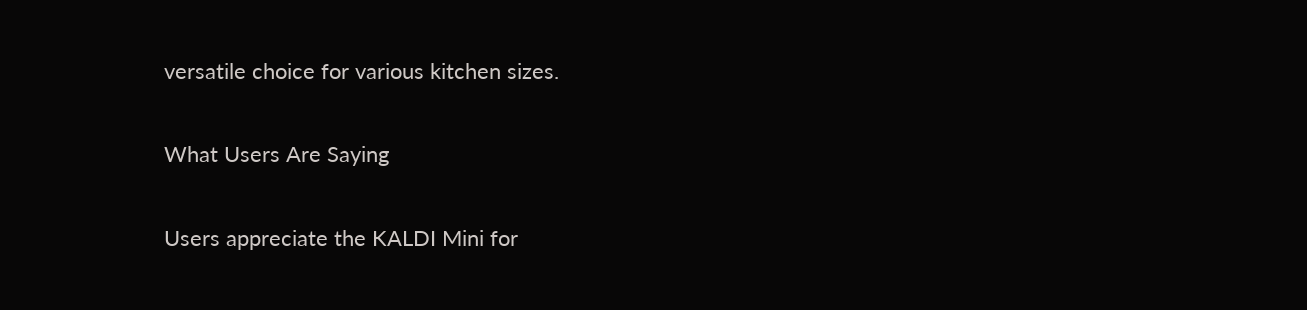versatile choice for various kitchen sizes.

What Users Are Saying

Users appreciate the KALDI Mini for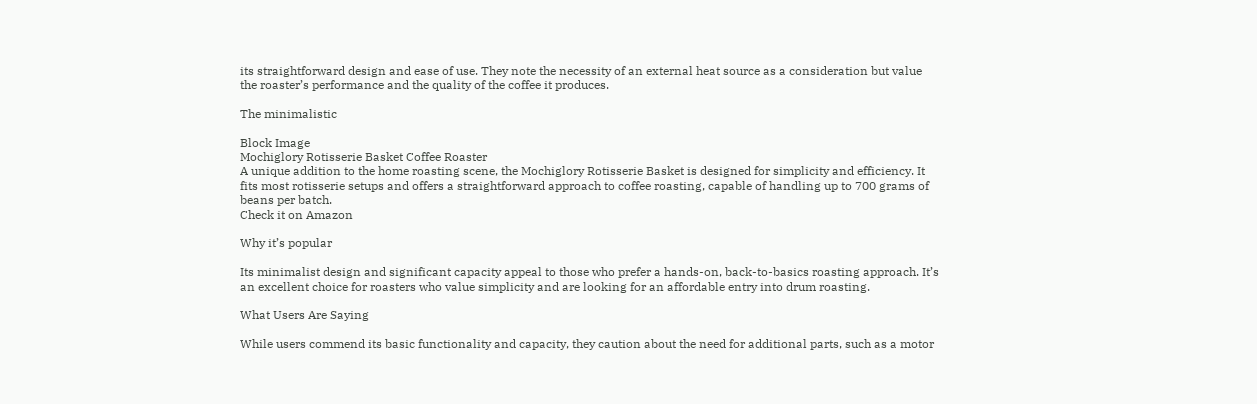its straightforward design and ease of use. They note the necessity of an external heat source as a consideration but value the roaster’s performance and the quality of the coffee it produces.

The minimalistic

Block Image
Mochiglory Rotisserie Basket Coffee Roaster
A unique addition to the home roasting scene, the Mochiglory Rotisserie Basket is designed for simplicity and efficiency. It fits most rotisserie setups and offers a straightforward approach to coffee roasting, capable of handling up to 700 grams of beans per batch.
Check it on Amazon

Why it’s popular

Its minimalist design and significant capacity appeal to those who prefer a hands-on, back-to-basics roasting approach. It’s an excellent choice for roasters who value simplicity and are looking for an affordable entry into drum roasting.

What Users Are Saying

While users commend its basic functionality and capacity, they caution about the need for additional parts, such as a motor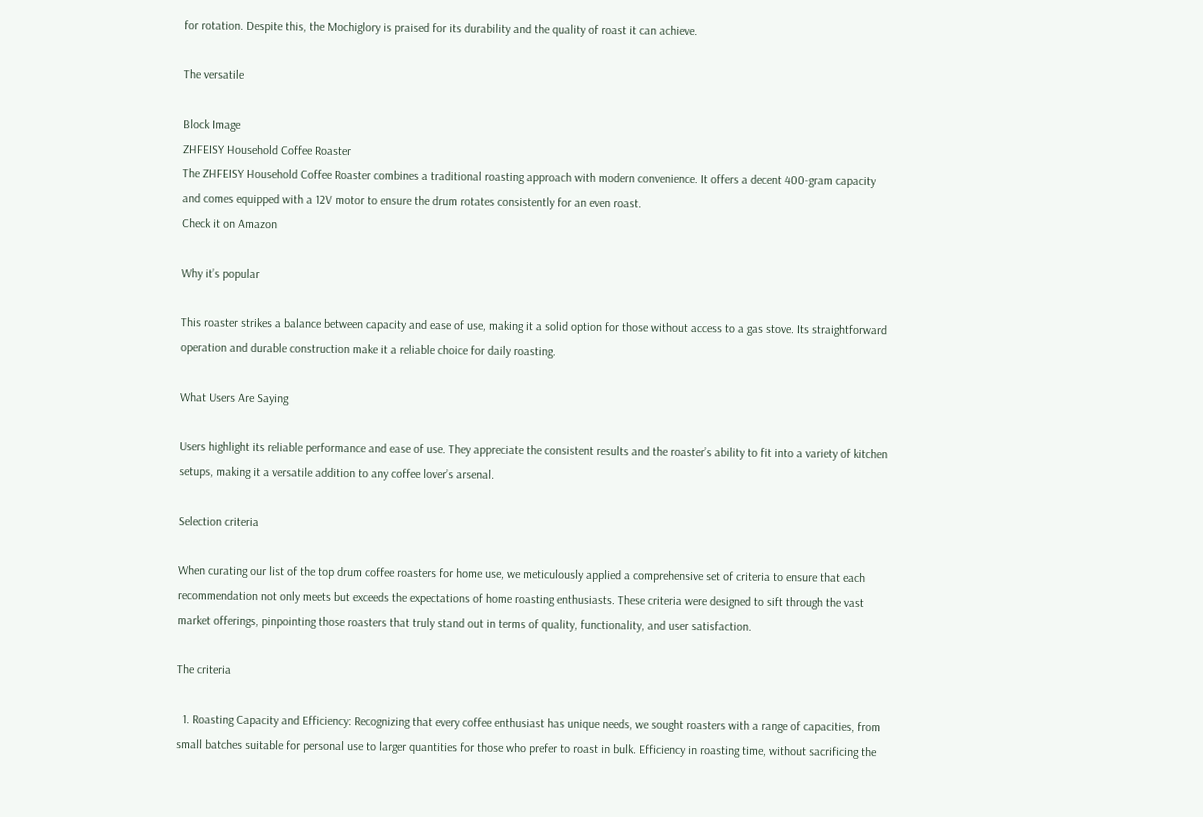for rotation. Despite this, the Mochiglory is praised for its durability and the quality of roast it can achieve.

The versatile

Block Image
ZHFEISY Household Coffee Roaster
The ZHFEISY Household Coffee Roaster combines a traditional roasting approach with modern convenience. It offers a decent 400-gram capacity and comes equipped with a 12V motor to ensure the drum rotates consistently for an even roast.
Check it on Amazon

Why it’s popular

This roaster strikes a balance between capacity and ease of use, making it a solid option for those without access to a gas stove. Its straightforward operation and durable construction make it a reliable choice for daily roasting.

What Users Are Saying

Users highlight its reliable performance and ease of use. They appreciate the consistent results and the roaster’s ability to fit into a variety of kitchen setups, making it a versatile addition to any coffee lover’s arsenal.

Selection criteria

When curating our list of the top drum coffee roasters for home use, we meticulously applied a comprehensive set of criteria to ensure that each recommendation not only meets but exceeds the expectations of home roasting enthusiasts. These criteria were designed to sift through the vast market offerings, pinpointing those roasters that truly stand out in terms of quality, functionality, and user satisfaction.

The criteria

  1. Roasting Capacity and Efficiency: Recognizing that every coffee enthusiast has unique needs, we sought roasters with a range of capacities, from small batches suitable for personal use to larger quantities for those who prefer to roast in bulk. Efficiency in roasting time, without sacrificing the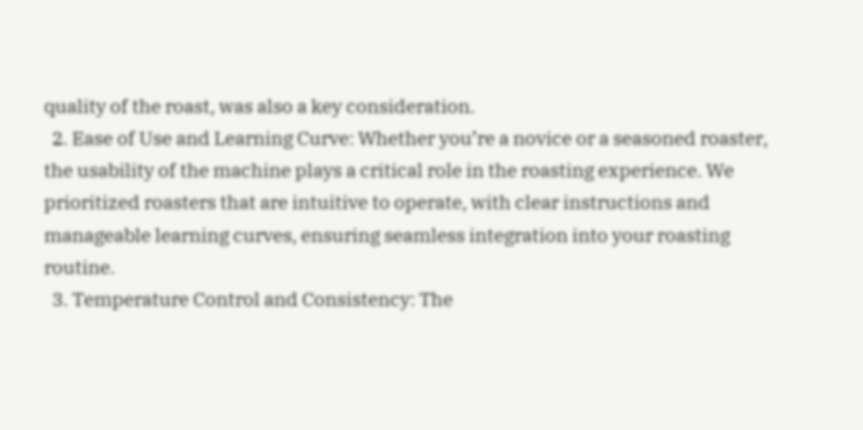quality of the roast, was also a key consideration.
  2. Ease of Use and Learning Curve: Whether you’re a novice or a seasoned roaster, the usability of the machine plays a critical role in the roasting experience. We prioritized roasters that are intuitive to operate, with clear instructions and manageable learning curves, ensuring seamless integration into your roasting routine.
  3. Temperature Control and Consistency: The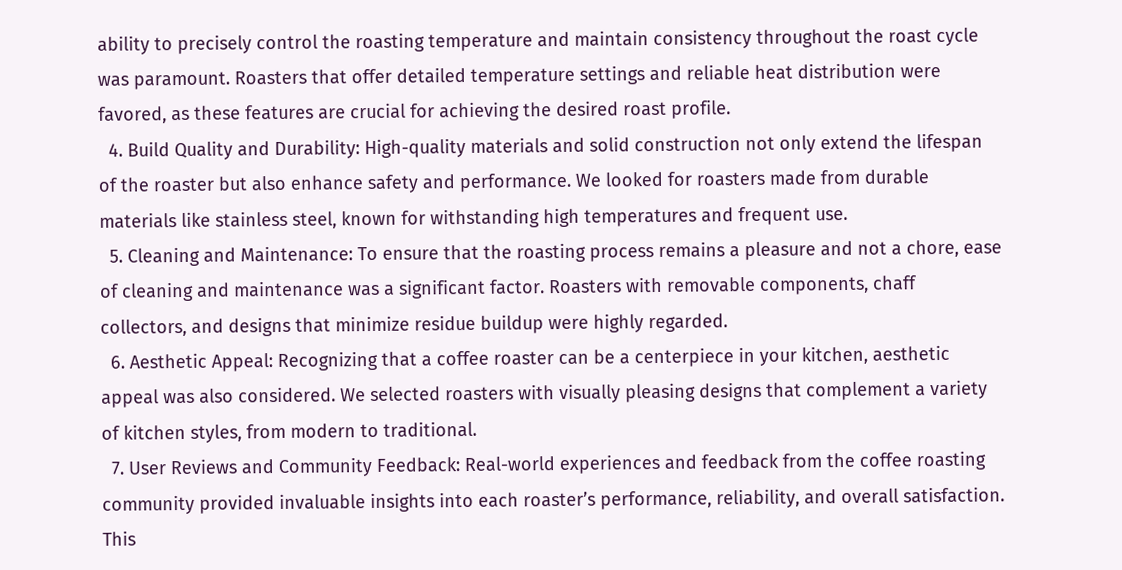ability to precisely control the roasting temperature and maintain consistency throughout the roast cycle was paramount. Roasters that offer detailed temperature settings and reliable heat distribution were favored, as these features are crucial for achieving the desired roast profile.
  4. Build Quality and Durability: High-quality materials and solid construction not only extend the lifespan of the roaster but also enhance safety and performance. We looked for roasters made from durable materials like stainless steel, known for withstanding high temperatures and frequent use.
  5. Cleaning and Maintenance: To ensure that the roasting process remains a pleasure and not a chore, ease of cleaning and maintenance was a significant factor. Roasters with removable components, chaff collectors, and designs that minimize residue buildup were highly regarded.
  6. Aesthetic Appeal: Recognizing that a coffee roaster can be a centerpiece in your kitchen, aesthetic appeal was also considered. We selected roasters with visually pleasing designs that complement a variety of kitchen styles, from modern to traditional.
  7. User Reviews and Community Feedback: Real-world experiences and feedback from the coffee roasting community provided invaluable insights into each roaster’s performance, reliability, and overall satisfaction. This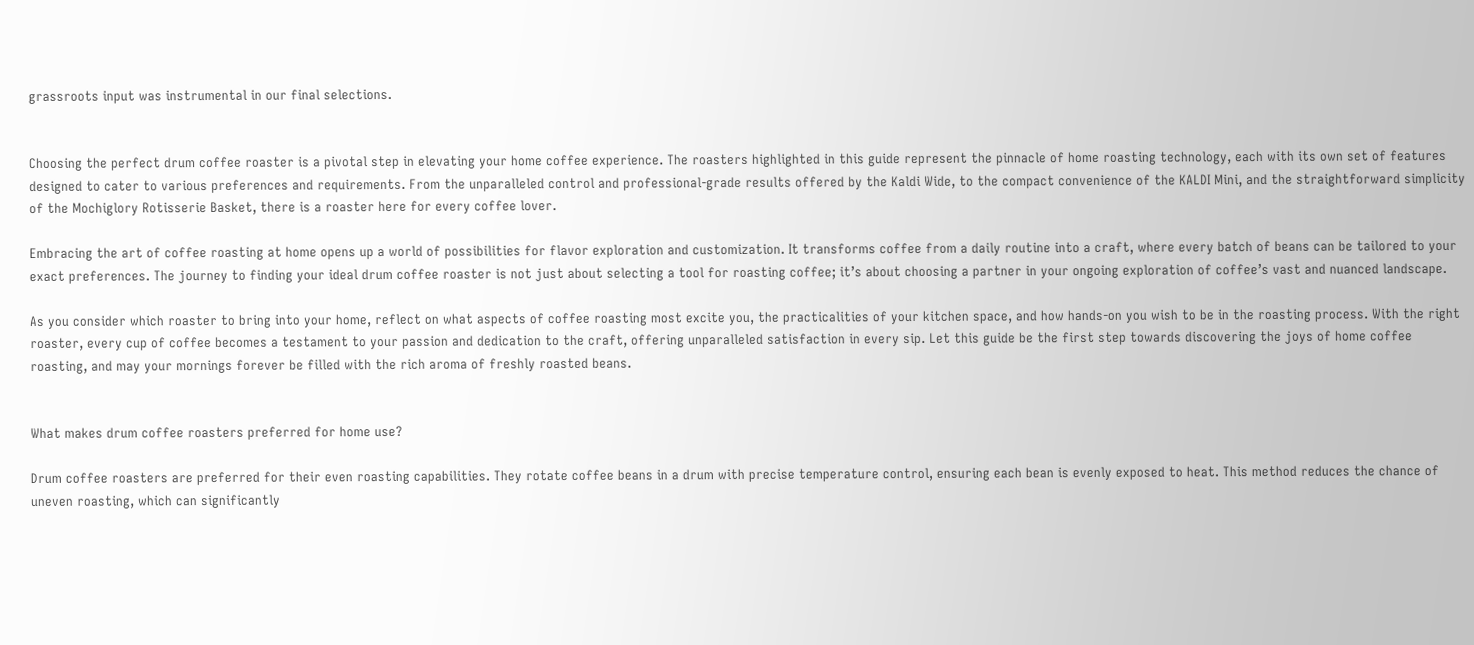grassroots input was instrumental in our final selections.


Choosing the perfect drum coffee roaster is a pivotal step in elevating your home coffee experience. The roasters highlighted in this guide represent the pinnacle of home roasting technology, each with its own set of features designed to cater to various preferences and requirements. From the unparalleled control and professional-grade results offered by the Kaldi Wide, to the compact convenience of the KALDI Mini, and the straightforward simplicity of the Mochiglory Rotisserie Basket, there is a roaster here for every coffee lover.

Embracing the art of coffee roasting at home opens up a world of possibilities for flavor exploration and customization. It transforms coffee from a daily routine into a craft, where every batch of beans can be tailored to your exact preferences. The journey to finding your ideal drum coffee roaster is not just about selecting a tool for roasting coffee; it’s about choosing a partner in your ongoing exploration of coffee’s vast and nuanced landscape.

As you consider which roaster to bring into your home, reflect on what aspects of coffee roasting most excite you, the practicalities of your kitchen space, and how hands-on you wish to be in the roasting process. With the right roaster, every cup of coffee becomes a testament to your passion and dedication to the craft, offering unparalleled satisfaction in every sip. Let this guide be the first step towards discovering the joys of home coffee roasting, and may your mornings forever be filled with the rich aroma of freshly roasted beans.


What makes drum coffee roasters preferred for home use?

Drum coffee roasters are preferred for their even roasting capabilities. They rotate coffee beans in a drum with precise temperature control, ensuring each bean is evenly exposed to heat. This method reduces the chance of uneven roasting, which can significantly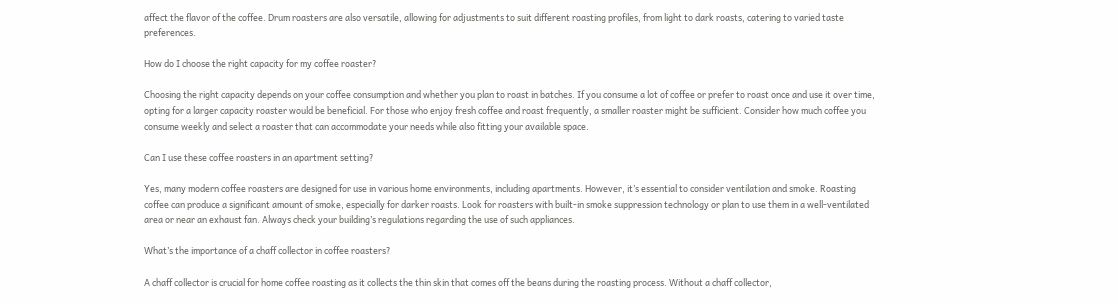affect the flavor of the coffee. Drum roasters are also versatile, allowing for adjustments to suit different roasting profiles, from light to dark roasts, catering to varied taste preferences.

How do I choose the right capacity for my coffee roaster?

Choosing the right capacity depends on your coffee consumption and whether you plan to roast in batches. If you consume a lot of coffee or prefer to roast once and use it over time, opting for a larger capacity roaster would be beneficial. For those who enjoy fresh coffee and roast frequently, a smaller roaster might be sufficient. Consider how much coffee you consume weekly and select a roaster that can accommodate your needs while also fitting your available space.

Can I use these coffee roasters in an apartment setting?

Yes, many modern coffee roasters are designed for use in various home environments, including apartments. However, it’s essential to consider ventilation and smoke. Roasting coffee can produce a significant amount of smoke, especially for darker roasts. Look for roasters with built-in smoke suppression technology or plan to use them in a well-ventilated area or near an exhaust fan. Always check your building’s regulations regarding the use of such appliances.

What’s the importance of a chaff collector in coffee roasters?

A chaff collector is crucial for home coffee roasting as it collects the thin skin that comes off the beans during the roasting process. Without a chaff collector,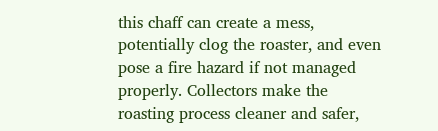this chaff can create a mess, potentially clog the roaster, and even pose a fire hazard if not managed properly. Collectors make the roasting process cleaner and safer,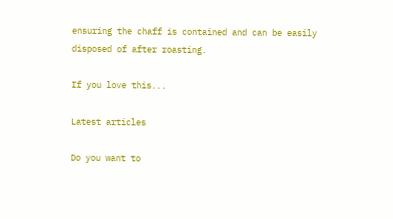ensuring the chaff is contained and can be easily disposed of after roasting.

If you love this...

Latest articles

Do you want to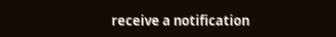receive a notification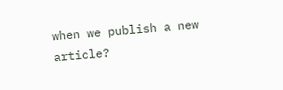when we publish a new article?